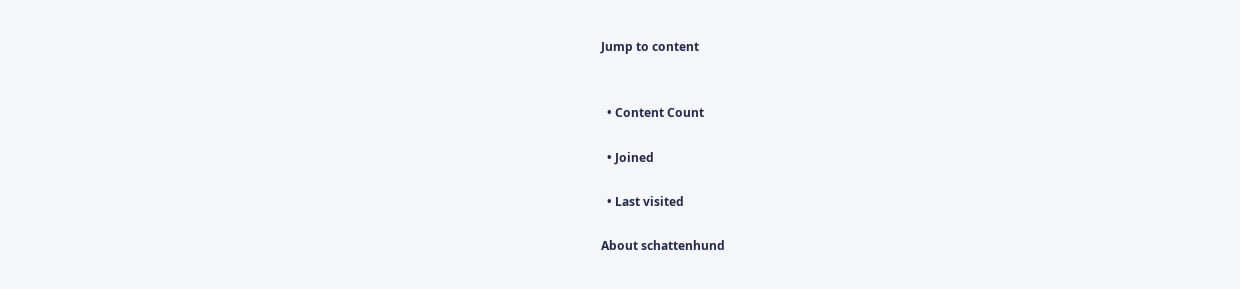Jump to content


  • Content Count

  • Joined

  • Last visited

About schattenhund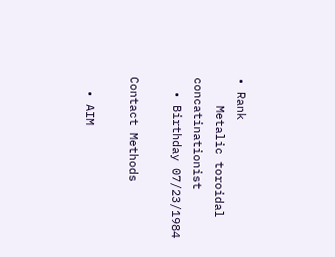• Rank
    Metalic toroidal concatinationist
  • Birthday 07/23/1984

Contact Methods

  • AIM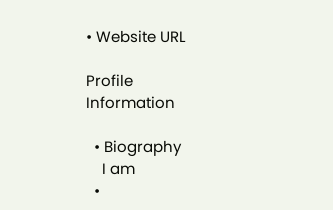• Website URL

Profile Information

  • Biography
    I am
  •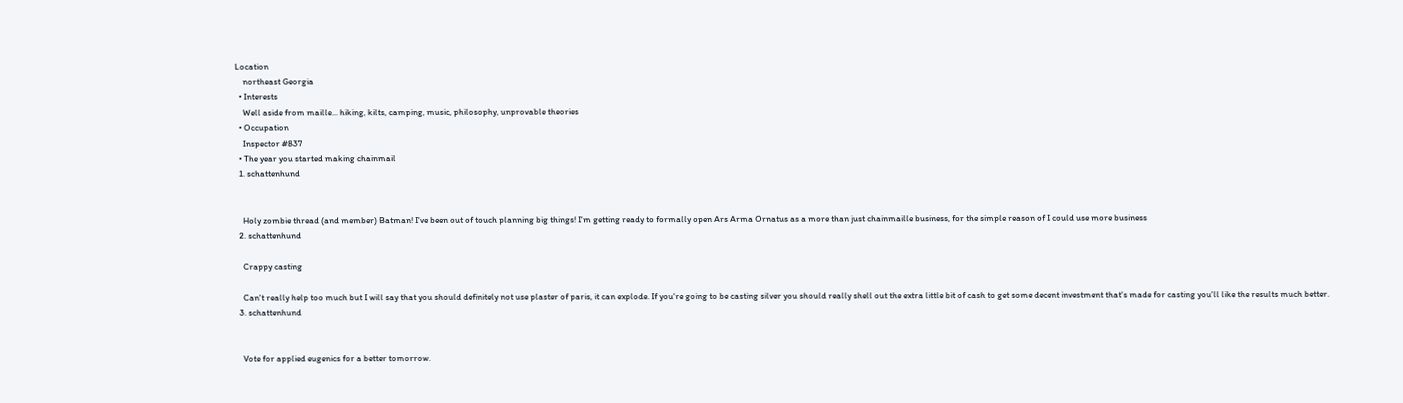Location
    northeast Georgia
  • Interests
    Well aside from maille... hiking, kilts, camping, music, philosophy, unprovable theories
  • Occupation
    Inspector #837
  • The year you started making chainmail
  1. schattenhund


    Holy zombie thread (and member) Batman! I've been out of touch planning big things! I'm getting ready to formally open Ars Arma Ornatus as a more than just chainmaille business, for the simple reason of I could use more business
  2. schattenhund

    Crappy casting

    Can't really help too much but I will say that you should definitely not use plaster of paris, it can explode. If you're going to be casting silver you should really shell out the extra little bit of cash to get some decent investment that's made for casting you'll like the results much better.
  3. schattenhund


    Vote for applied eugenics for a better tomorrow.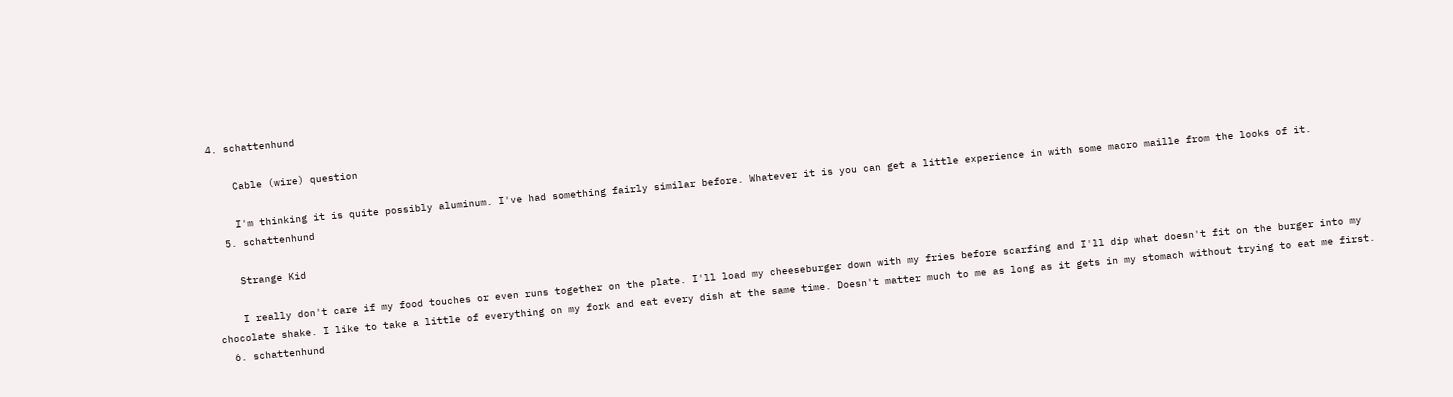4. schattenhund

    Cable (wire) question

    I'm thinking it is quite possibly aluminum. I've had something fairly similar before. Whatever it is you can get a little experience in with some macro maille from the looks of it.
  5. schattenhund

    Strange Kid

    I really don't care if my food touches or even runs together on the plate. I'll load my cheeseburger down with my fries before scarfing and I'll dip what doesn't fit on the burger into my chocolate shake. I like to take a little of everything on my fork and eat every dish at the same time. Doesn't matter much to me as long as it gets in my stomach without trying to eat me first.
  6. schattenhund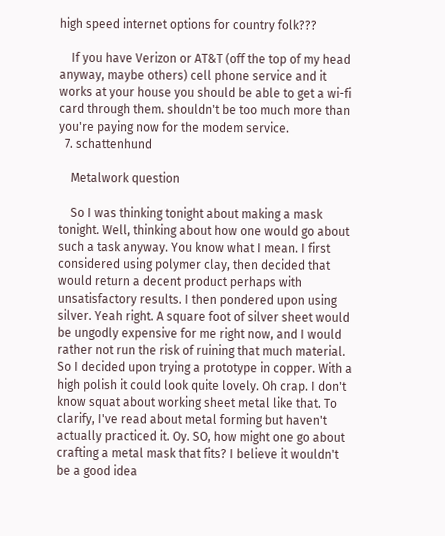high speed internet options for country folk???

    If you have Verizon or AT&T (off the top of my head anyway, maybe others) cell phone service and it works at your house you should be able to get a wi-fi card through them. shouldn't be too much more than you're paying now for the modem service.
  7. schattenhund

    Metalwork question

    So I was thinking tonight about making a mask tonight. Well, thinking about how one would go about such a task anyway. You know what I mean. I first considered using polymer clay, then decided that would return a decent product perhaps with unsatisfactory results. I then pondered upon using silver. Yeah right. A square foot of silver sheet would be ungodly expensive for me right now, and I would rather not run the risk of ruining that much material. So I decided upon trying a prototype in copper. With a high polish it could look quite lovely. Oh crap. I don't know squat about working sheet metal like that. To clarify, I've read about metal forming but haven't actually practiced it. Oy. SO, how might one go about crafting a metal mask that fits? I believe it wouldn't be a good idea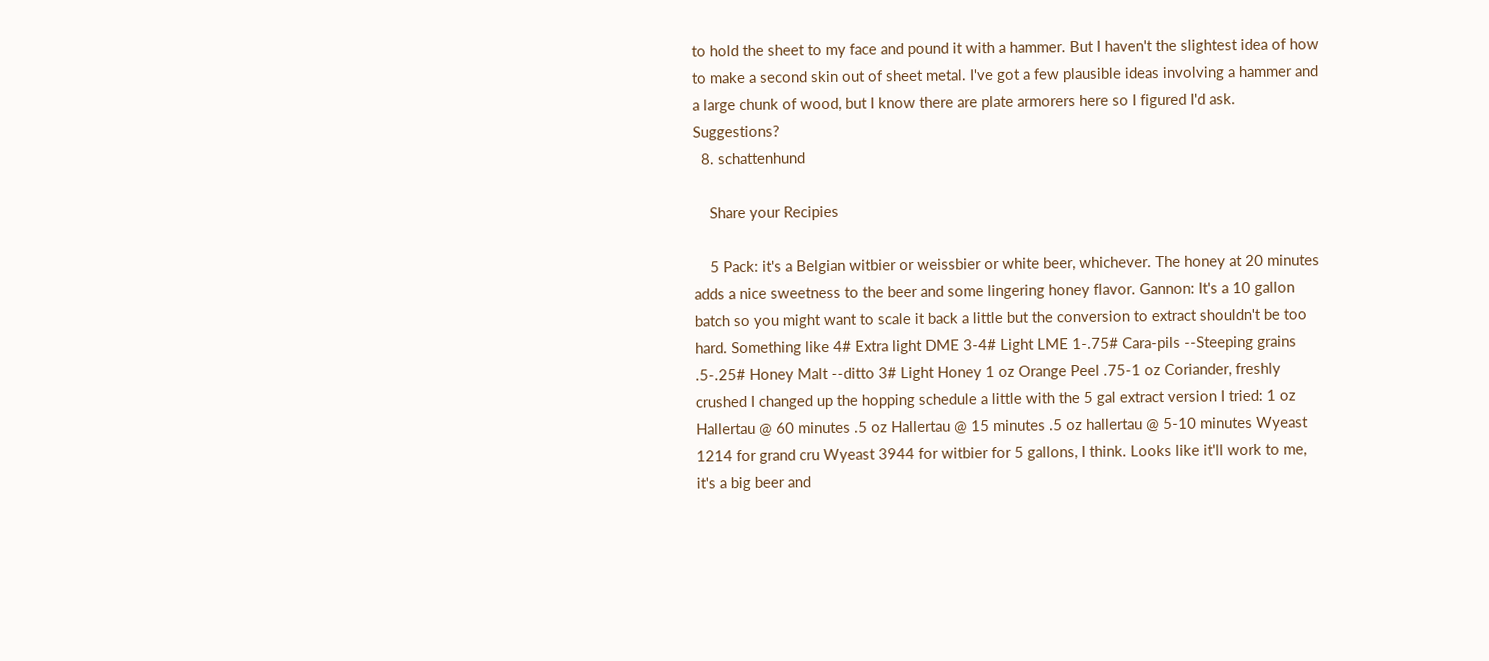to hold the sheet to my face and pound it with a hammer. But I haven't the slightest idea of how to make a second skin out of sheet metal. I've got a few plausible ideas involving a hammer and a large chunk of wood, but I know there are plate armorers here so I figured I'd ask. Suggestions?
  8. schattenhund

    Share your Recipies

    5 Pack: it's a Belgian witbier or weissbier or white beer, whichever. The honey at 20 minutes adds a nice sweetness to the beer and some lingering honey flavor. Gannon: It's a 10 gallon batch so you might want to scale it back a little but the conversion to extract shouldn't be too hard. Something like 4# Extra light DME 3-4# Light LME 1-.75# Cara-pils --Steeping grains .5-.25# Honey Malt --ditto 3# Light Honey 1 oz Orange Peel .75-1 oz Coriander, freshly crushed I changed up the hopping schedule a little with the 5 gal extract version I tried: 1 oz Hallertau @ 60 minutes .5 oz Hallertau @ 15 minutes .5 oz hallertau @ 5-10 minutes Wyeast 1214 for grand cru Wyeast 3944 for witbier for 5 gallons, I think. Looks like it'll work to me, it's a big beer and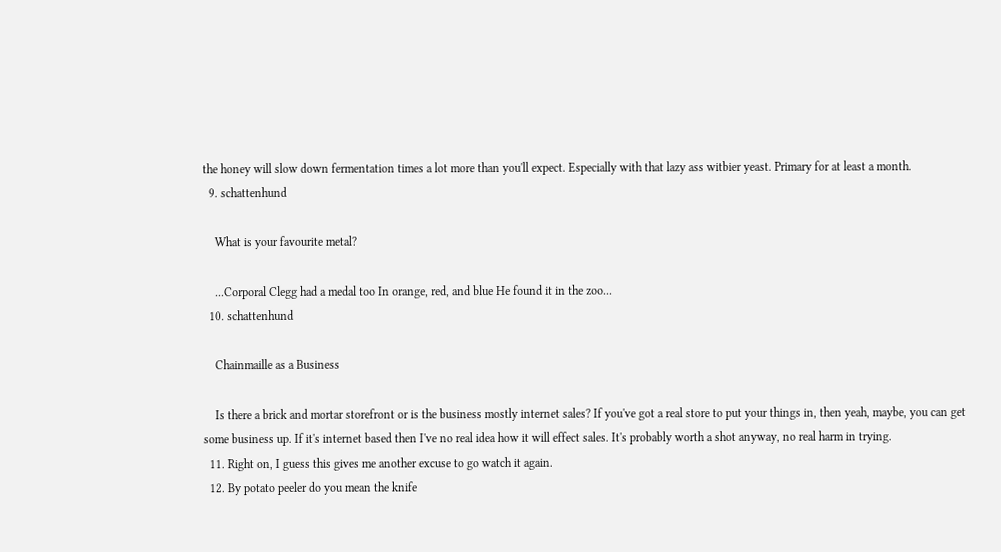the honey will slow down fermentation times a lot more than you'll expect. Especially with that lazy ass witbier yeast. Primary for at least a month.
  9. schattenhund

    What is your favourite metal?

    ...Corporal Clegg had a medal too In orange, red, and blue He found it in the zoo...
  10. schattenhund

    Chainmaille as a Business

    Is there a brick and mortar storefront or is the business mostly internet sales? If you've got a real store to put your things in, then yeah, maybe, you can get some business up. If it's internet based then I've no real idea how it will effect sales. It's probably worth a shot anyway, no real harm in trying.
  11. Right on, I guess this gives me another excuse to go watch it again.
  12. By potato peeler do you mean the knife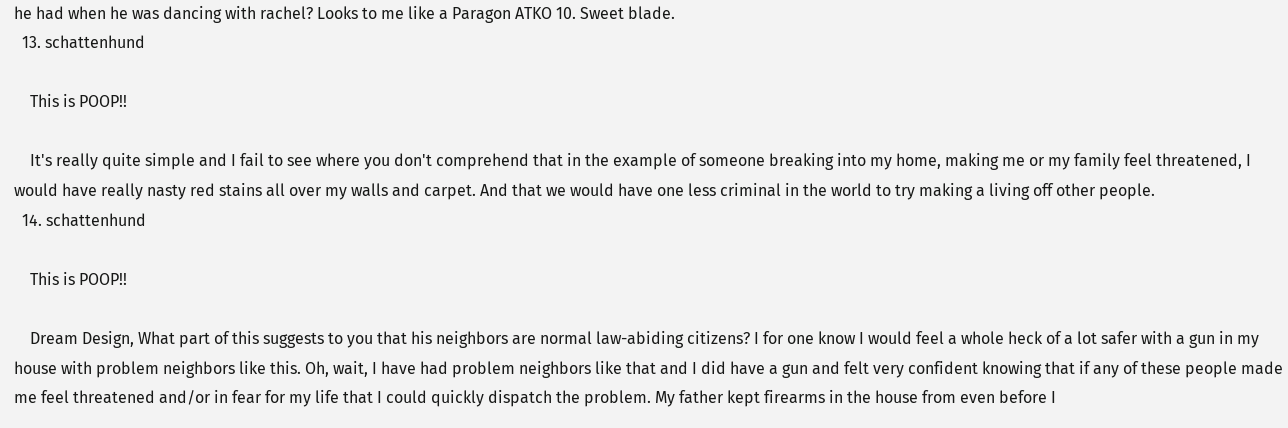he had when he was dancing with rachel? Looks to me like a Paragon ATKO 10. Sweet blade.
  13. schattenhund

    This is POOP!!

    It's really quite simple and I fail to see where you don't comprehend that in the example of someone breaking into my home, making me or my family feel threatened, I would have really nasty red stains all over my walls and carpet. And that we would have one less criminal in the world to try making a living off other people.
  14. schattenhund

    This is POOP!!

    Dream Design, What part of this suggests to you that his neighbors are normal law-abiding citizens? I for one know I would feel a whole heck of a lot safer with a gun in my house with problem neighbors like this. Oh, wait, I have had problem neighbors like that and I did have a gun and felt very confident knowing that if any of these people made me feel threatened and/or in fear for my life that I could quickly dispatch the problem. My father kept firearms in the house from even before I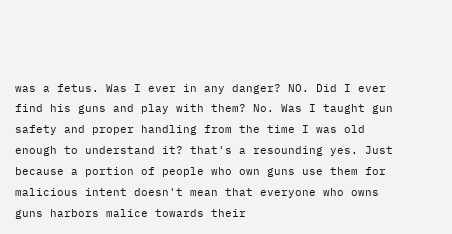was a fetus. Was I ever in any danger? NO. Did I ever find his guns and play with them? No. Was I taught gun safety and proper handling from the time I was old enough to understand it? that's a resounding yes. Just because a portion of people who own guns use them for malicious intent doesn't mean that everyone who owns guns harbors malice towards their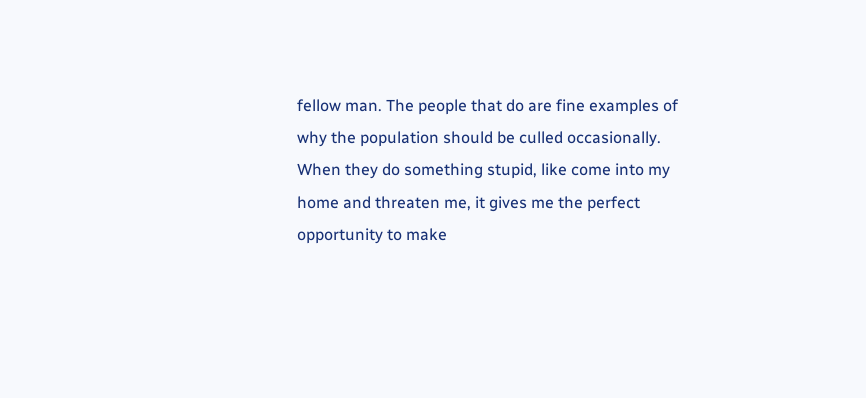fellow man. The people that do are fine examples of why the population should be culled occasionally. When they do something stupid, like come into my home and threaten me, it gives me the perfect opportunity to make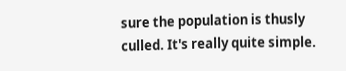sure the population is thusly culled. It's really quite simple.